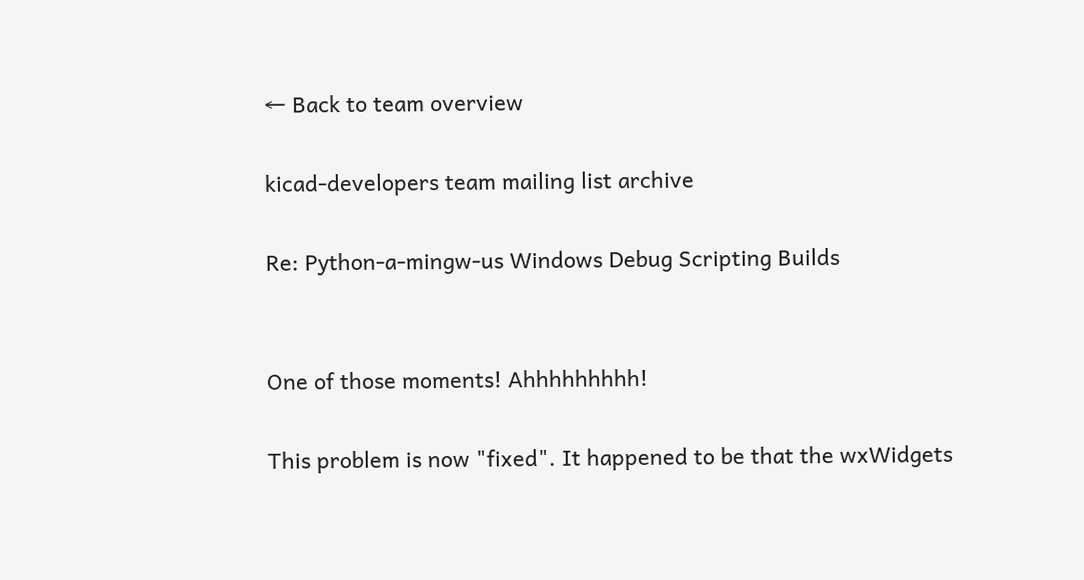← Back to team overview

kicad-developers team mailing list archive

Re: Python-a-mingw-us Windows Debug Scripting Builds


One of those moments! Ahhhhhhhhh!

This problem is now "fixed". It happened to be that the wxWidgets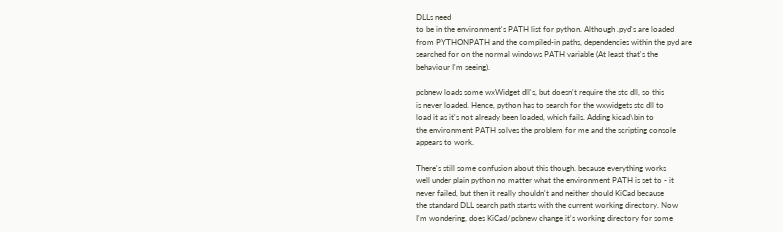DLLs need
to be in the environment's PATH list for python. Although .pyd's are loaded
from PYTHONPATH and the compiled-in paths, dependencies within the pyd are
searched for on the normal windows PATH variable (At least that's the
behaviour I'm seeing).

pcbnew loads some wxWidget dll's, but doesn't require the stc dll, so this
is never loaded. Hence, python has to search for the wxwidgets stc dll to
load it as it's not already been loaded, which fails. Adding kicad\bin to
the environment PATH solves the problem for me and the scripting console
appears to work.

There's still some confusion about this though. because everything works
well under plain python no matter what the environment PATH is set to - it
never failed, but then it really shouldn't and neither should KiCad because
the standard DLL search path starts with the current working directory. Now
I'm wondering, does KiCad/pcbnew change it's working directory for some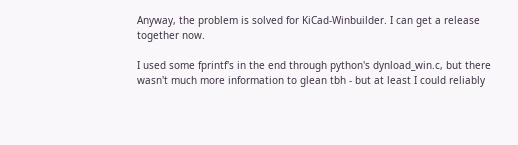Anyway, the problem is solved for KiCad-Winbuilder. I can get a release
together now.

I used some fprintf's in the end through python's dynload_win.c, but there
wasn't much more information to glean tbh - but at least I could reliably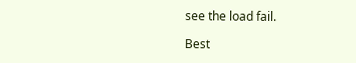see the load fail.

Best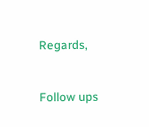Regards,


Follow ups